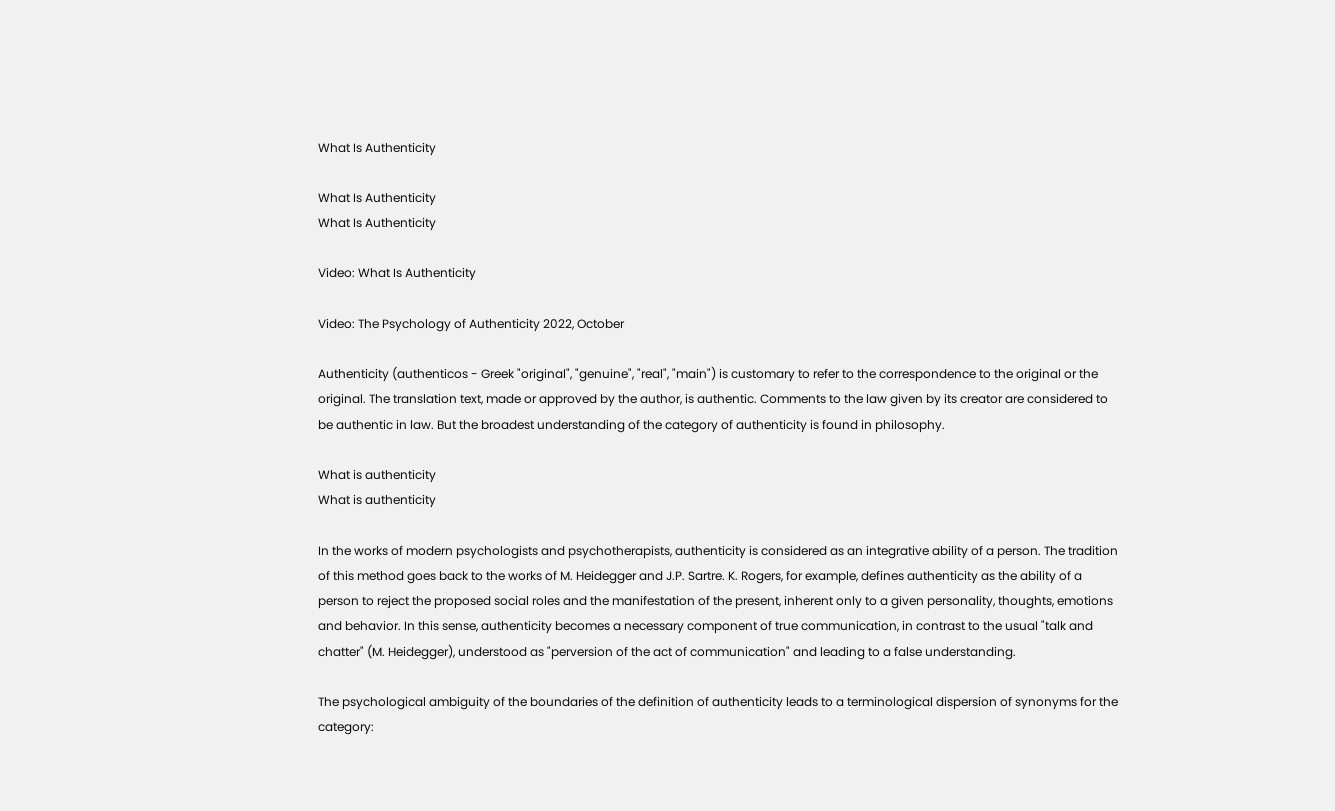What Is Authenticity

What Is Authenticity
What Is Authenticity

Video: What Is Authenticity

Video: The Psychology of Authenticity 2022, October

Authenticity (authenticos - Greek "original", "genuine", "real", "main") is customary to refer to the correspondence to the original or the original. The translation text, made or approved by the author, is authentic. Comments to the law given by its creator are considered to be authentic in law. But the broadest understanding of the category of authenticity is found in philosophy.

What is authenticity
What is authenticity

In the works of modern psychologists and psychotherapists, authenticity is considered as an integrative ability of a person. The tradition of this method goes back to the works of M. Heidegger and J.P. Sartre. K. Rogers, for example, defines authenticity as the ability of a person to reject the proposed social roles and the manifestation of the present, inherent only to a given personality, thoughts, emotions and behavior. In this sense, authenticity becomes a necessary component of true communication, in contrast to the usual "talk and chatter" (M. Heidegger), understood as "perversion of the act of communication" and leading to a false understanding.

The psychological ambiguity of the boundaries of the definition of authenticity leads to a terminological dispersion of synonyms for the category: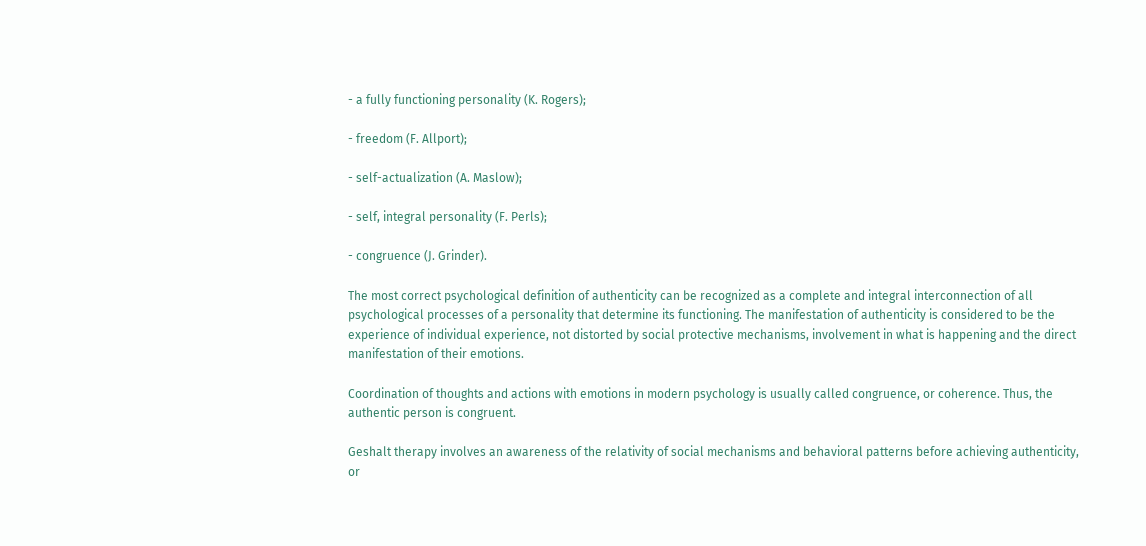- a fully functioning personality (K. Rogers);

- freedom (F. Allport);

- self-actualization (A. Maslow);

- self, integral personality (F. Perls);

- congruence (J. Grinder).

The most correct psychological definition of authenticity can be recognized as a complete and integral interconnection of all psychological processes of a personality that determine its functioning. The manifestation of authenticity is considered to be the experience of individual experience, not distorted by social protective mechanisms, involvement in what is happening and the direct manifestation of their emotions.

Coordination of thoughts and actions with emotions in modern psychology is usually called congruence, or coherence. Thus, the authentic person is congruent.

Geshalt therapy involves an awareness of the relativity of social mechanisms and behavioral patterns before achieving authenticity, or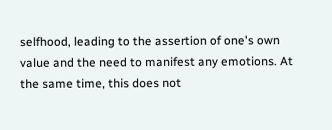selfhood, leading to the assertion of one's own value and the need to manifest any emotions. At the same time, this does not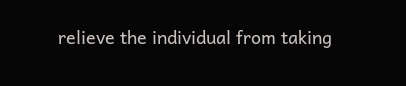relieve the individual from taking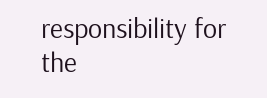responsibility for the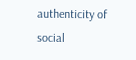authenticity of social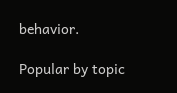behavior.

Popular by topic